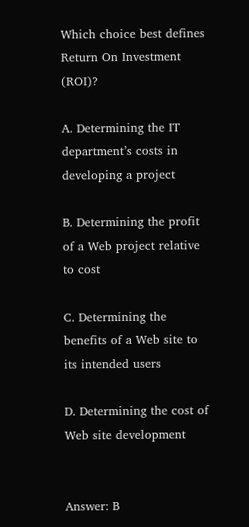Which choice best defines Return On Investment (ROI)?

A. Determining the IT department’s costs in developing a project

B. Determining the profit of a Web project relative to cost

C. Determining the benefits of a Web site to its intended users

D. Determining the cost of Web site development


Answer: B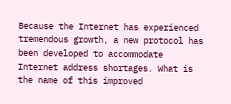Because the Internet has experienced tremendous growth, a new protocol has been developed to accommodate Internet address shortages. What is the name of this improved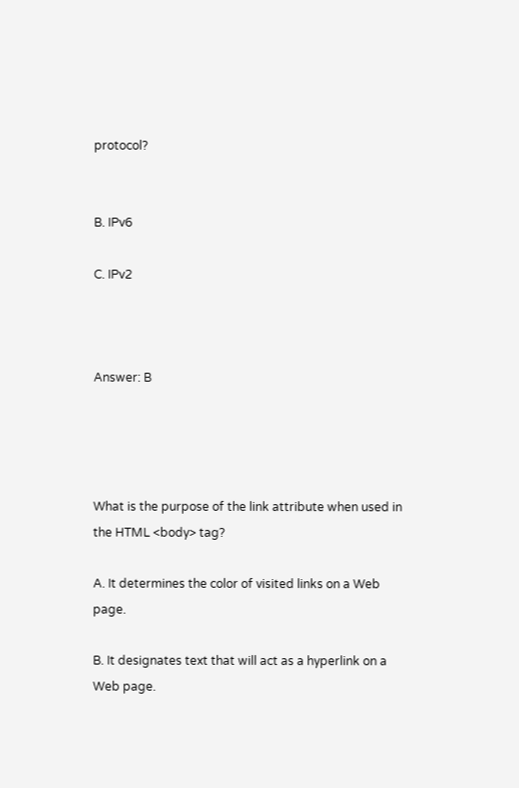protocol?


B. IPv6

C. IPv2



Answer: B




What is the purpose of the link attribute when used in the HTML <body> tag?

A. It determines the color of visited links on a Web page.

B. It designates text that will act as a hyperlink on a Web page.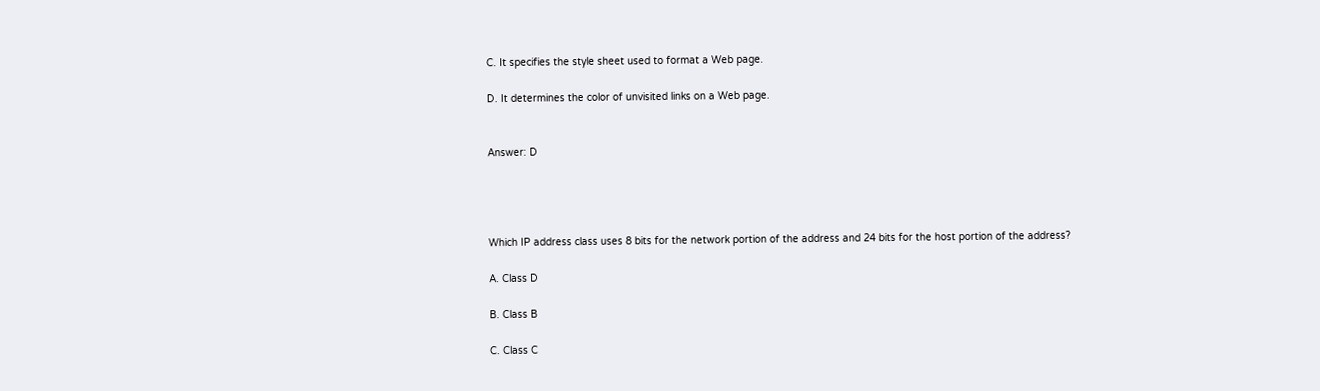C. It specifies the style sheet used to format a Web page.

D. It determines the color of unvisited links on a Web page.


Answer: D




Which IP address class uses 8 bits for the network portion of the address and 24 bits for the host portion of the address?

A. Class D

B. Class B

C. Class C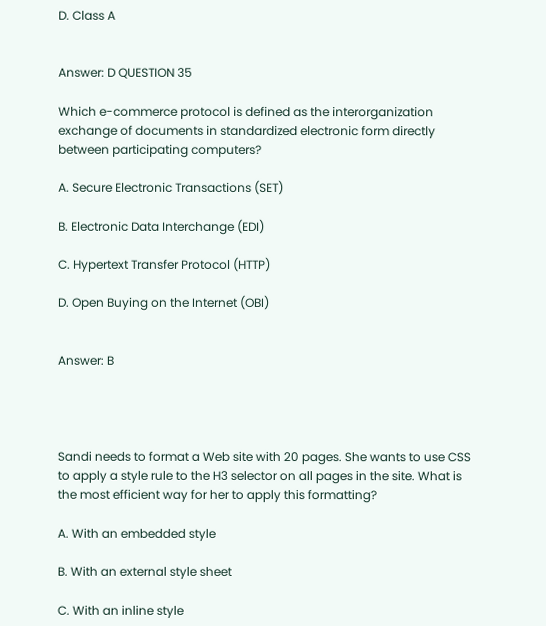D. Class A


Answer: D QUESTION 35

Which e-commerce protocol is defined as the interorganization exchange of documents in standardized electronic form directly between participating computers?

A. Secure Electronic Transactions (SET)

B. Electronic Data Interchange (EDI)

C. Hypertext Transfer Protocol (HTTP)

D. Open Buying on the Internet (OBI)


Answer: B




Sandi needs to format a Web site with 20 pages. She wants to use CSS to apply a style rule to the H3 selector on all pages in the site. What is the most efficient way for her to apply this formatting?

A. With an embedded style

B. With an external style sheet

C. With an inline style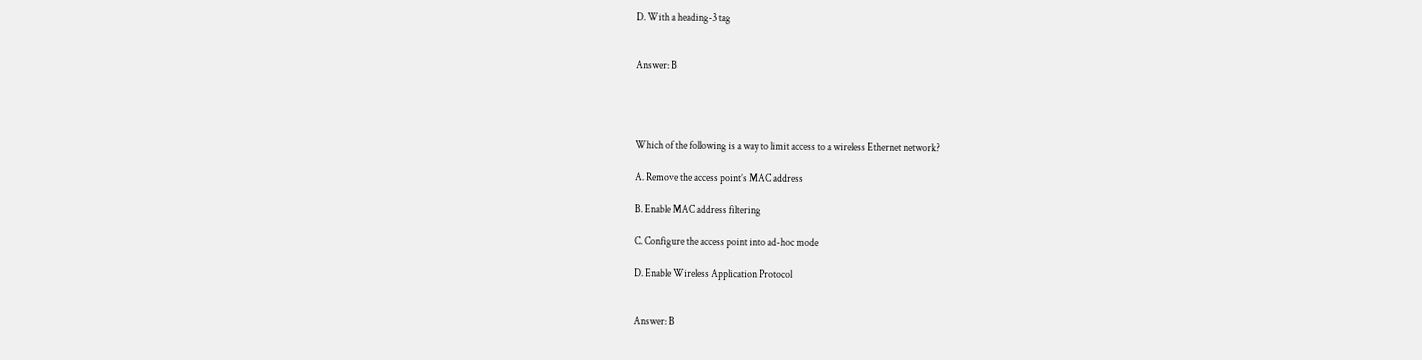D. With a heading-3 tag


Answer: B




Which of the following is a way to limit access to a wireless Ethernet network?

A. Remove the access point’s MAC address

B. Enable MAC address filtering

C. Configure the access point into ad-hoc mode

D. Enable Wireless Application Protocol


Answer: B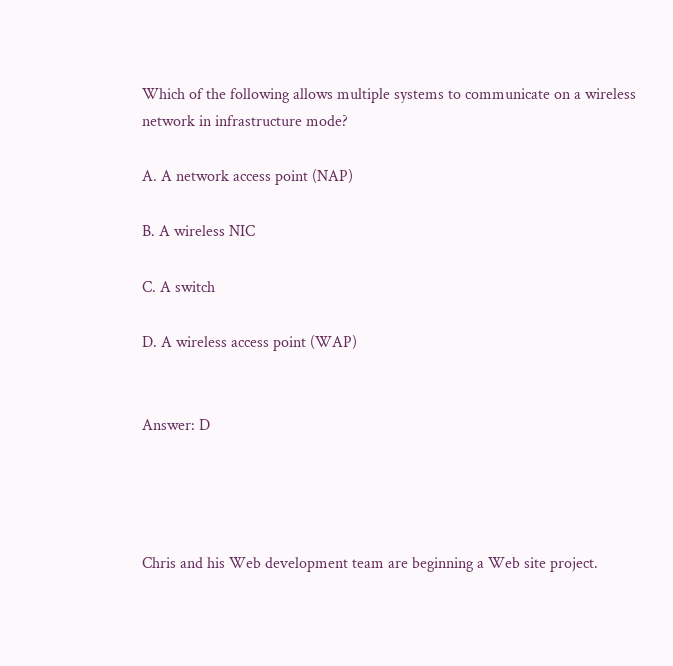Which of the following allows multiple systems to communicate on a wireless network in infrastructure mode?

A. A network access point (NAP)

B. A wireless NIC

C. A switch

D. A wireless access point (WAP)


Answer: D




Chris and his Web development team are beginning a Web site project.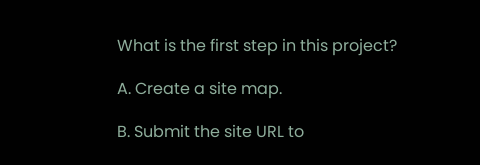What is the first step in this project?

A. Create a site map.

B. Submit the site URL to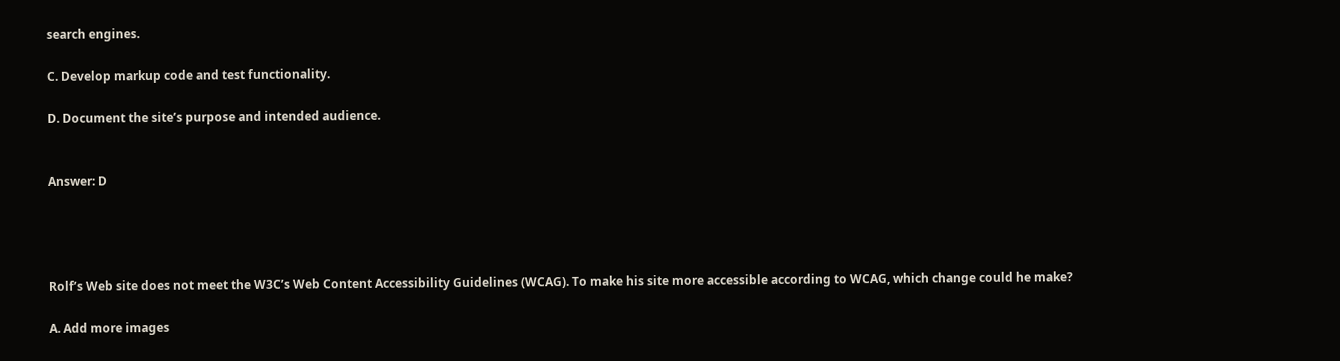search engines.

C. Develop markup code and test functionality.

D. Document the site’s purpose and intended audience.


Answer: D




Rolf’s Web site does not meet the W3C’s Web Content Accessibility Guidelines (WCAG). To make his site more accessible according to WCAG, which change could he make?

A. Add more images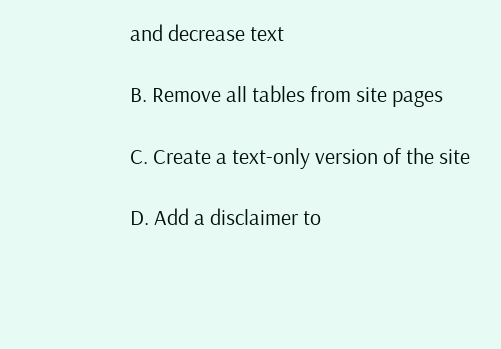and decrease text

B. Remove all tables from site pages

C. Create a text-only version of the site

D. Add a disclaimer to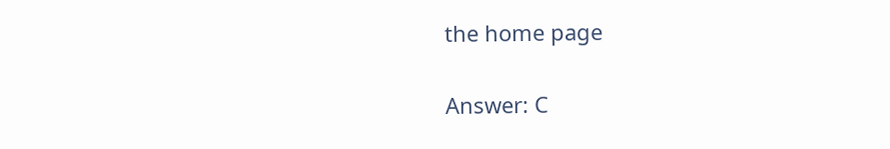the home page


Answer: C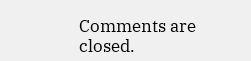Comments are closed.